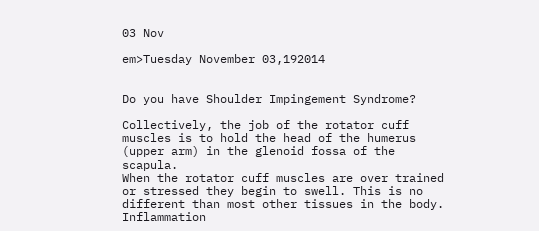03 Nov

em>Tuesday November 03,192014


Do you have Shoulder Impingement Syndrome?

Collectively, the job of the rotator cuff muscles is to hold the head of the humerus (upper arm) in the glenoid fossa of the scapula.
When the rotator cuff muscles are over trained or stressed they begin to swell. This is no different than most other tissues in the body. Inflammation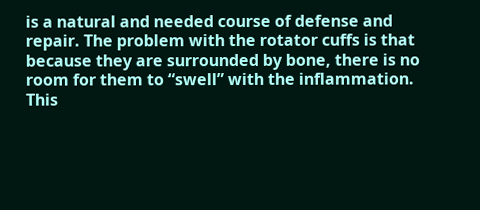is a natural and needed course of defense and repair. The problem with the rotator cuffs is that because they are surrounded by bone, there is no room for them to “swell” with the inflammation. This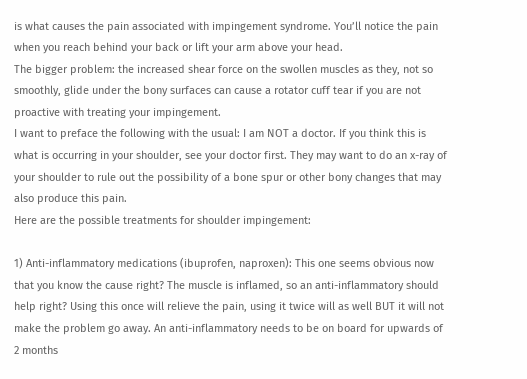is what causes the pain associated with impingement syndrome. You’ll notice the pain when you reach behind your back or lift your arm above your head.
The bigger problem: the increased shear force on the swollen muscles as they, not so smoothly, glide under the bony surfaces can cause a rotator cuff tear if you are not proactive with treating your impingement.
I want to preface the following with the usual: I am NOT a doctor. If you think this is what is occurring in your shoulder, see your doctor first. They may want to do an x-ray of your shoulder to rule out the possibility of a bone spur or other bony changes that may also produce this pain.
Here are the possible treatments for shoulder impingement:

1) Anti-inflammatory medications (ibuprofen, naproxen): This one seems obvious now that you know the cause right? The muscle is inflamed, so an anti-inflammatory should help right? Using this once will relieve the pain, using it twice will as well BUT it will not make the problem go away. An anti-inflammatory needs to be on board for upwards of 2 months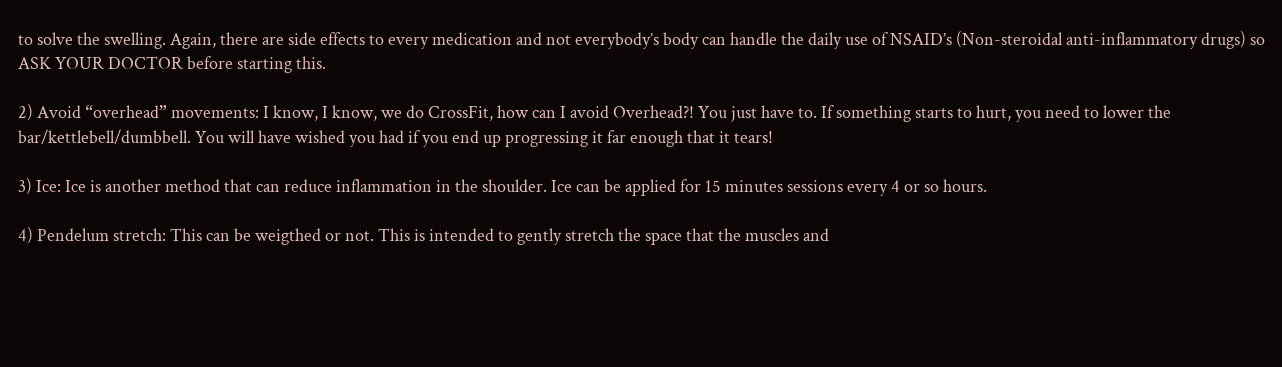to solve the swelling. Again, there are side effects to every medication and not everybody’s body can handle the daily use of NSAID’s (Non-steroidal anti-inflammatory drugs) so ASK YOUR DOCTOR before starting this.

2) Avoid “overhead” movements: I know, I know, we do CrossFit, how can I avoid Overhead?! You just have to. If something starts to hurt, you need to lower the bar/kettlebell/dumbbell. You will have wished you had if you end up progressing it far enough that it tears!

3) Ice: Ice is another method that can reduce inflammation in the shoulder. Ice can be applied for 15 minutes sessions every 4 or so hours.

4) Pendelum stretch: This can be weigthed or not. This is intended to gently stretch the space that the muscles and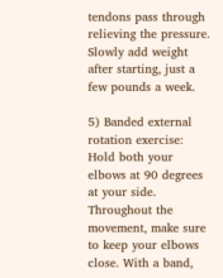tendons pass through relieving the pressure. Slowly add weight after starting, just a few pounds a week.

5) Banded external rotation exercise: Hold both your elbows at 90 degrees at your side. Throughout the movement, make sure to keep your elbows close. With a band,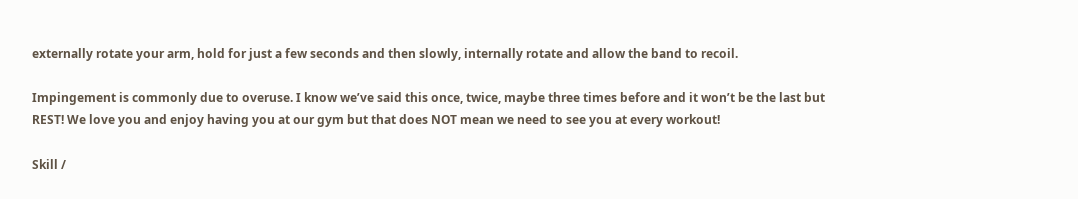externally rotate your arm, hold for just a few seconds and then slowly, internally rotate and allow the band to recoil.

Impingement is commonly due to overuse. I know we’ve said this once, twice, maybe three times before and it won’t be the last but REST! We love you and enjoy having you at our gym but that does NOT mean we need to see you at every workout!

Skill /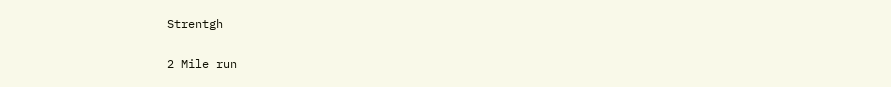Strentgh

2 Mile run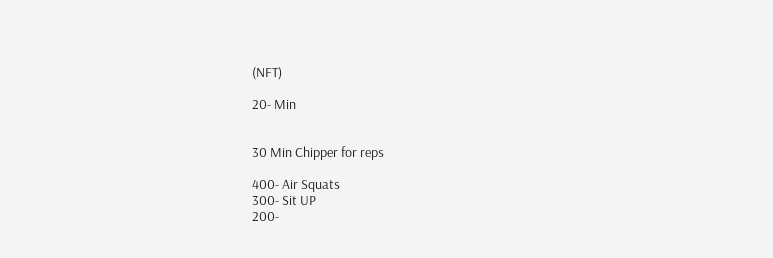(NFT)

20- Min


30 Min Chipper for reps

400- Air Squats
300- Sit UP
200-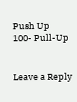Push Up
100- Pull-Up


Leave a Reply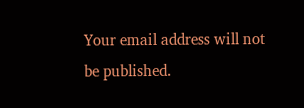Your email address will not be published.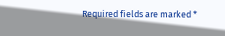Required fields are marked *